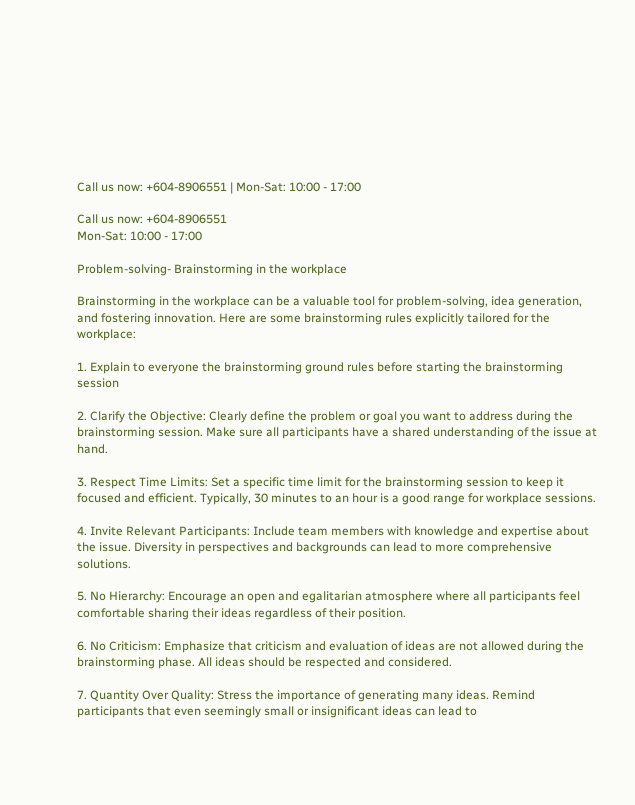Call us now: +604-8906551 | Mon-Sat: 10:00 - 17:00

Call us now: +604-8906551
Mon-Sat: 10:00 - 17:00

Problem-solving- Brainstorming in the workplace

Brainstorming in the workplace can be a valuable tool for problem-solving, idea generation, and fostering innovation. Here are some brainstorming rules explicitly tailored for the workplace:

1. Explain to everyone the brainstorming ground rules before starting the brainstorming session

2. Clarify the Objective: Clearly define the problem or goal you want to address during the brainstorming session. Make sure all participants have a shared understanding of the issue at hand.

3. Respect Time Limits: Set a specific time limit for the brainstorming session to keep it focused and efficient. Typically, 30 minutes to an hour is a good range for workplace sessions.

4. Invite Relevant Participants: Include team members with knowledge and expertise about the issue. Diversity in perspectives and backgrounds can lead to more comprehensive solutions.

5. No Hierarchy: Encourage an open and egalitarian atmosphere where all participants feel comfortable sharing their ideas regardless of their position.

6. No Criticism: Emphasize that criticism and evaluation of ideas are not allowed during the brainstorming phase. All ideas should be respected and considered.

7. Quantity Over Quality: Stress the importance of generating many ideas. Remind participants that even seemingly small or insignificant ideas can lead to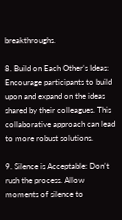breakthroughs.

8. Build on Each Other’s Ideas: Encourage participants to build upon and expand on the ideas shared by their colleagues. This collaborative approach can lead to more robust solutions.

9. Silence is Acceptable: Don’t rush the process. Allow moments of silence to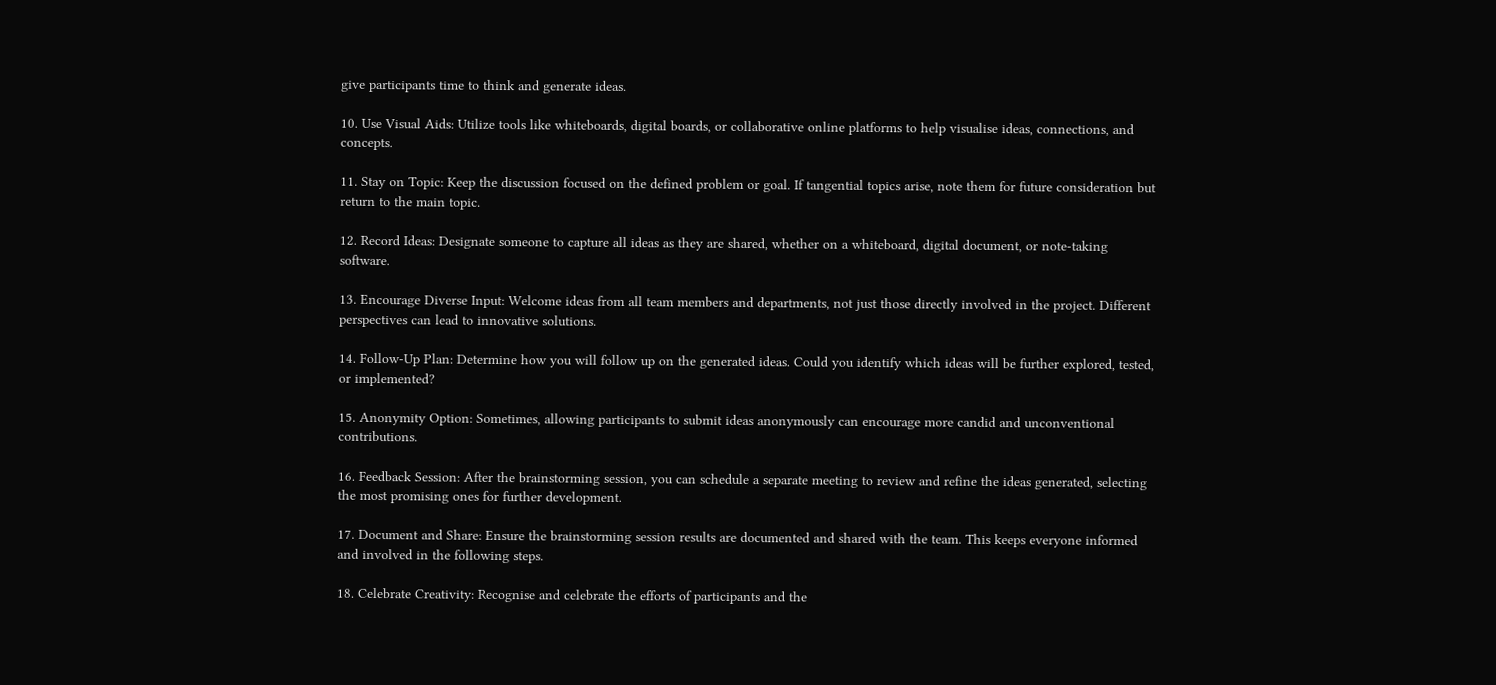give participants time to think and generate ideas.

10. Use Visual Aids: Utilize tools like whiteboards, digital boards, or collaborative online platforms to help visualise ideas, connections, and concepts.

11. Stay on Topic: Keep the discussion focused on the defined problem or goal. If tangential topics arise, note them for future consideration but return to the main topic.

12. Record Ideas: Designate someone to capture all ideas as they are shared, whether on a whiteboard, digital document, or note-taking software.

13. Encourage Diverse Input: Welcome ideas from all team members and departments, not just those directly involved in the project. Different perspectives can lead to innovative solutions.

14. Follow-Up Plan: Determine how you will follow up on the generated ideas. Could you identify which ideas will be further explored, tested, or implemented?

15. Anonymity Option: Sometimes, allowing participants to submit ideas anonymously can encourage more candid and unconventional contributions.

16. Feedback Session: After the brainstorming session, you can schedule a separate meeting to review and refine the ideas generated, selecting the most promising ones for further development.

17. Document and Share: Ensure the brainstorming session results are documented and shared with the team. This keeps everyone informed and involved in the following steps.

18. Celebrate Creativity: Recognise and celebrate the efforts of participants and the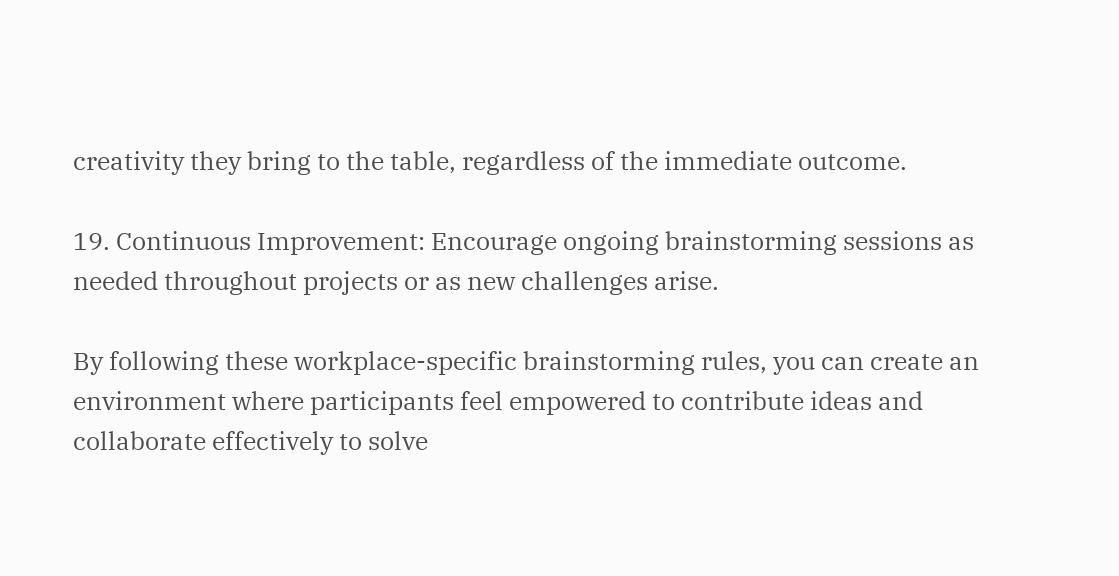creativity they bring to the table, regardless of the immediate outcome.

19. Continuous Improvement: Encourage ongoing brainstorming sessions as needed throughout projects or as new challenges arise.

By following these workplace-specific brainstorming rules, you can create an environment where participants feel empowered to contribute ideas and collaborate effectively to solve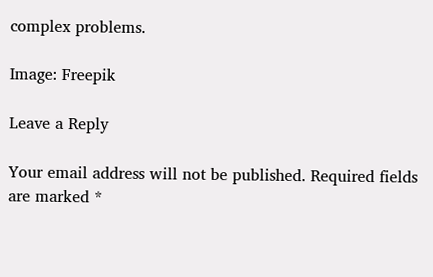complex problems.

Image: Freepik

Leave a Reply

Your email address will not be published. Required fields are marked *